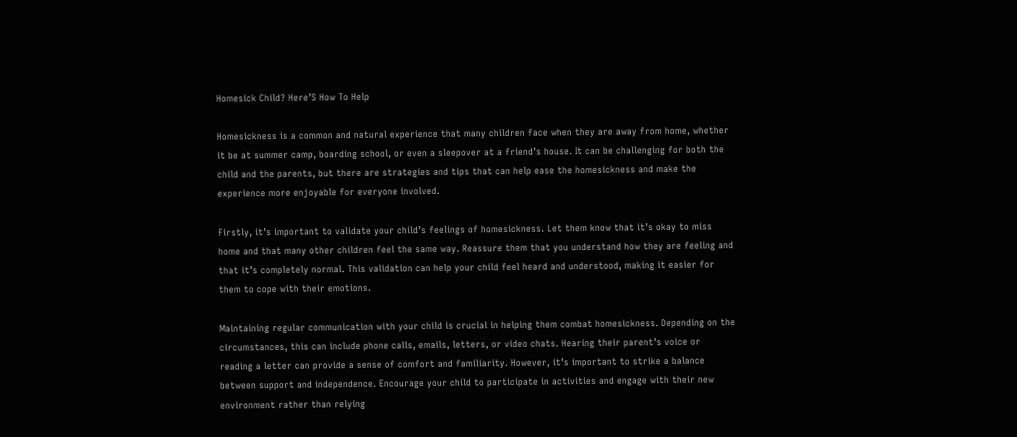Homesick Child? Here’S How To Help

Homesickness is a common and natural experience that many children face when they are away from home, whether it be at summer camp, boarding school, or even a sleepover at a friend’s house. It can be challenging for both the child and the parents, but there are strategies and tips that can help ease the homesickness and make the experience more enjoyable for everyone involved.

Firstly, it’s important to validate your child’s feelings of homesickness. Let them know that it’s okay to miss home and that many other children feel the same way. Reassure them that you understand how they are feeling and that it’s completely normal. This validation can help your child feel heard and understood, making it easier for them to cope with their emotions.

Maintaining regular communication with your child is crucial in helping them combat homesickness. Depending on the circumstances, this can include phone calls, emails, letters, or video chats. Hearing their parent’s voice or reading a letter can provide a sense of comfort and familiarity. However, it’s important to strike a balance between support and independence. Encourage your child to participate in activities and engage with their new environment rather than relying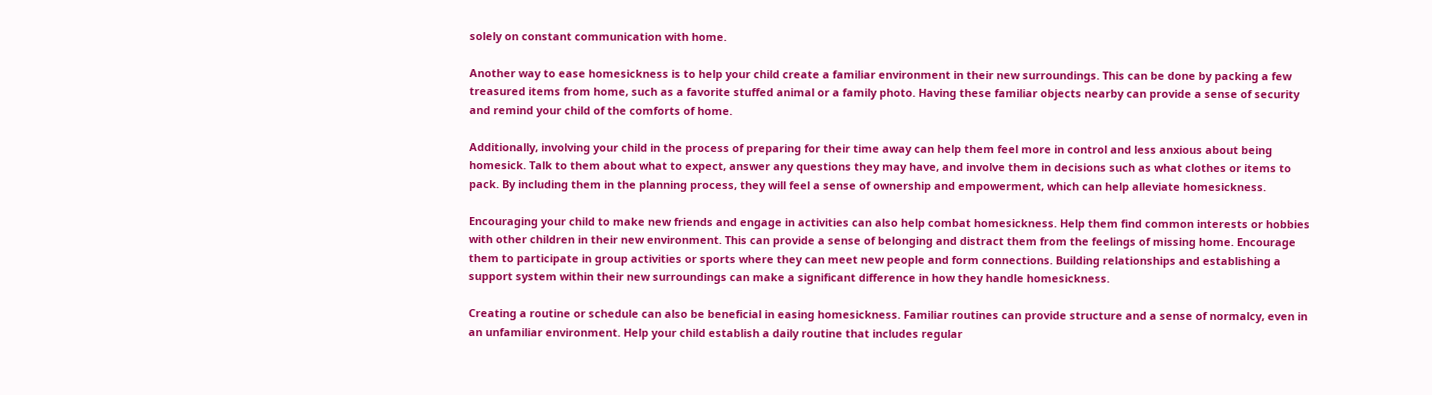solely on constant communication with home.

Another way to ease homesickness is to help your child create a familiar environment in their new surroundings. This can be done by packing a few treasured items from home, such as a favorite stuffed animal or a family photo. Having these familiar objects nearby can provide a sense of security and remind your child of the comforts of home.

Additionally, involving your child in the process of preparing for their time away can help them feel more in control and less anxious about being homesick. Talk to them about what to expect, answer any questions they may have, and involve them in decisions such as what clothes or items to pack. By including them in the planning process, they will feel a sense of ownership and empowerment, which can help alleviate homesickness.

Encouraging your child to make new friends and engage in activities can also help combat homesickness. Help them find common interests or hobbies with other children in their new environment. This can provide a sense of belonging and distract them from the feelings of missing home. Encourage them to participate in group activities or sports where they can meet new people and form connections. Building relationships and establishing a support system within their new surroundings can make a significant difference in how they handle homesickness.

Creating a routine or schedule can also be beneficial in easing homesickness. Familiar routines can provide structure and a sense of normalcy, even in an unfamiliar environment. Help your child establish a daily routine that includes regular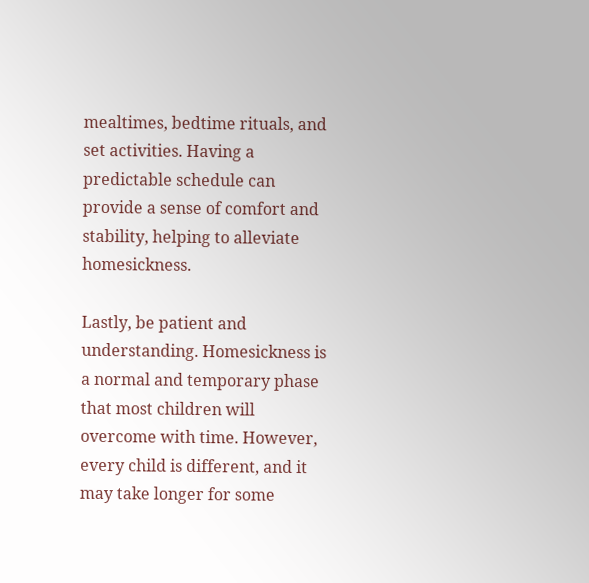mealtimes, bedtime rituals, and set activities. Having a predictable schedule can provide a sense of comfort and stability, helping to alleviate homesickness.

Lastly, be patient and understanding. Homesickness is a normal and temporary phase that most children will overcome with time. However, every child is different, and it may take longer for some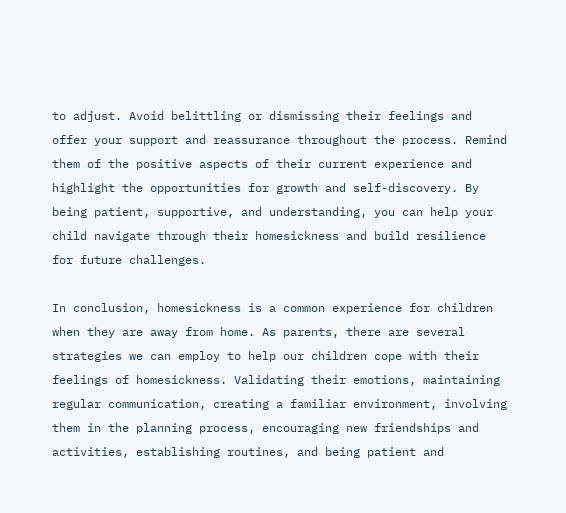to adjust. Avoid belittling or dismissing their feelings and offer your support and reassurance throughout the process. Remind them of the positive aspects of their current experience and highlight the opportunities for growth and self-discovery. By being patient, supportive, and understanding, you can help your child navigate through their homesickness and build resilience for future challenges.

In conclusion, homesickness is a common experience for children when they are away from home. As parents, there are several strategies we can employ to help our children cope with their feelings of homesickness. Validating their emotions, maintaining regular communication, creating a familiar environment, involving them in the planning process, encouraging new friendships and activities, establishing routines, and being patient and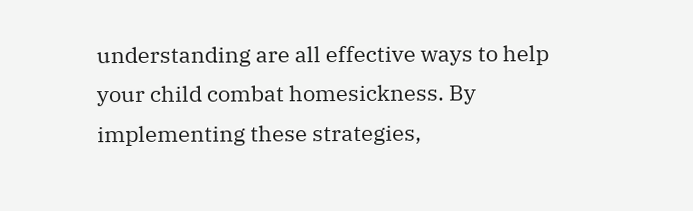understanding are all effective ways to help your child combat homesickness. By implementing these strategies,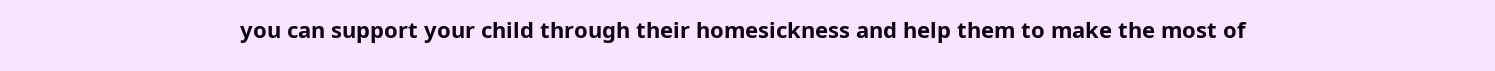you can support your child through their homesickness and help them to make the most of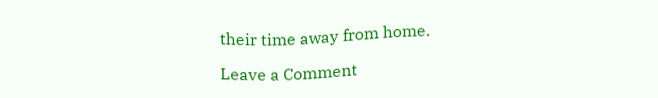their time away from home.

Leave a Comment